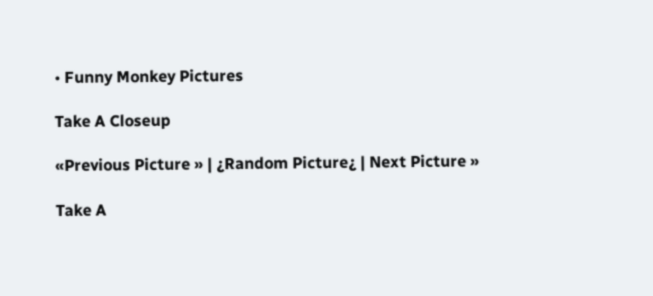• Funny Monkey Pictures

Take A Closeup

«Previous Picture » | ¿Random Picture¿ | Next Picture »

Take A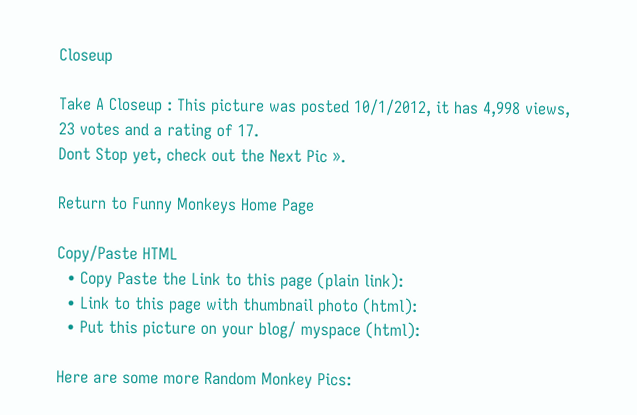Closeup

Take A Closeup : This picture was posted 10/1/2012, it has 4,998 views, 23 votes and a rating of 17.
Dont Stop yet, check out the Next Pic ».

Return to Funny Monkeys Home Page

Copy/Paste HTML
  • Copy Paste the Link to this page (plain link):
  • Link to this page with thumbnail photo (html):
  • Put this picture on your blog/ myspace (html):

Here are some more Random Monkey Pics: